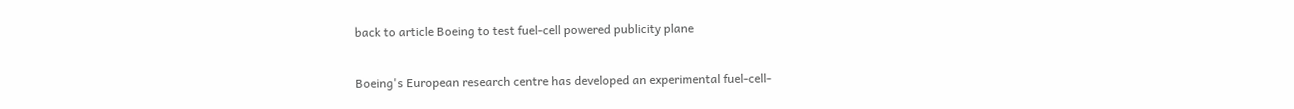back to article Boeing to test fuel-cell powered publicity plane

Boeing's European research centre has developed an experimental fuel-cell-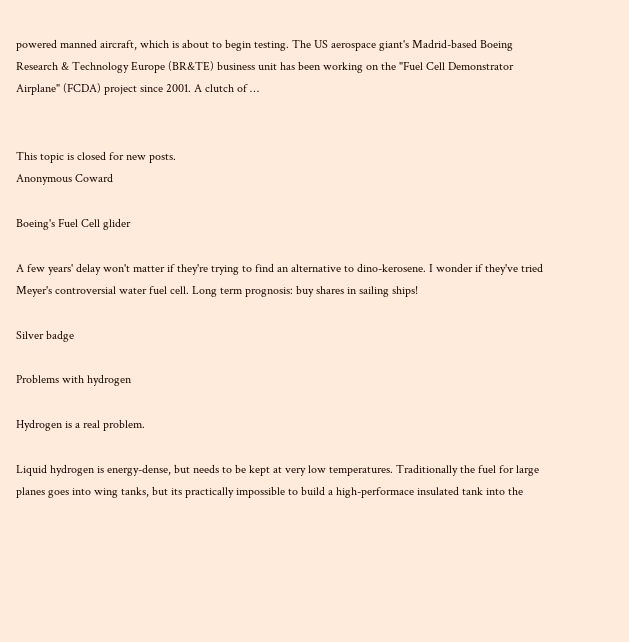powered manned aircraft, which is about to begin testing. The US aerospace giant's Madrid-based Boeing Research & Technology Europe (BR&TE) business unit has been working on the "Fuel Cell Demonstrator Airplane" (FCDA) project since 2001. A clutch of …


This topic is closed for new posts.
Anonymous Coward

Boeing's Fuel Cell glider

A few years' delay won't matter if they're trying to find an alternative to dino-kerosene. I wonder if they've tried Meyer's controversial water fuel cell. Long term prognosis: buy shares in sailing ships!

Silver badge

Problems with hydrogen

Hydrogen is a real problem.

Liquid hydrogen is energy-dense, but needs to be kept at very low temperatures. Traditionally the fuel for large planes goes into wing tanks, but its practically impossible to build a high-performace insulated tank into the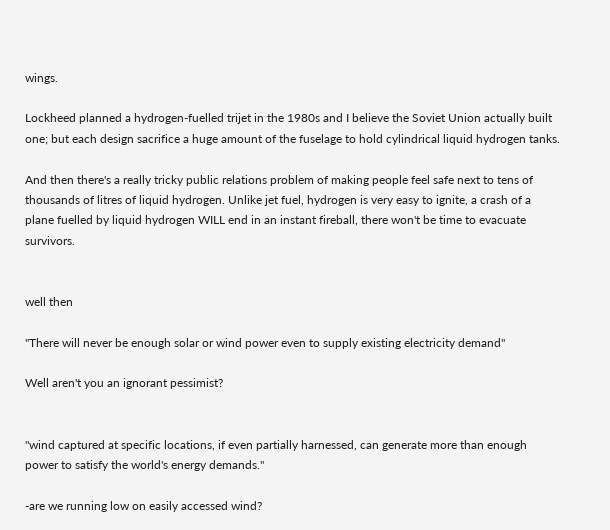wings.

Lockheed planned a hydrogen-fuelled trijet in the 1980s and I believe the Soviet Union actually built one; but each design sacrifice a huge amount of the fuselage to hold cylindrical liquid hydrogen tanks.

And then there's a really tricky public relations problem of making people feel safe next to tens of thousands of litres of liquid hydrogen. Unlike jet fuel, hydrogen is very easy to ignite, a crash of a plane fuelled by liquid hydrogen WILL end in an instant fireball, there won't be time to evacuate survivors.


well then

"There will never be enough solar or wind power even to supply existing electricity demand"

Well aren't you an ignorant pessimist?


"wind captured at specific locations, if even partially harnessed, can generate more than enough power to satisfy the world's energy demands."

-are we running low on easily accessed wind?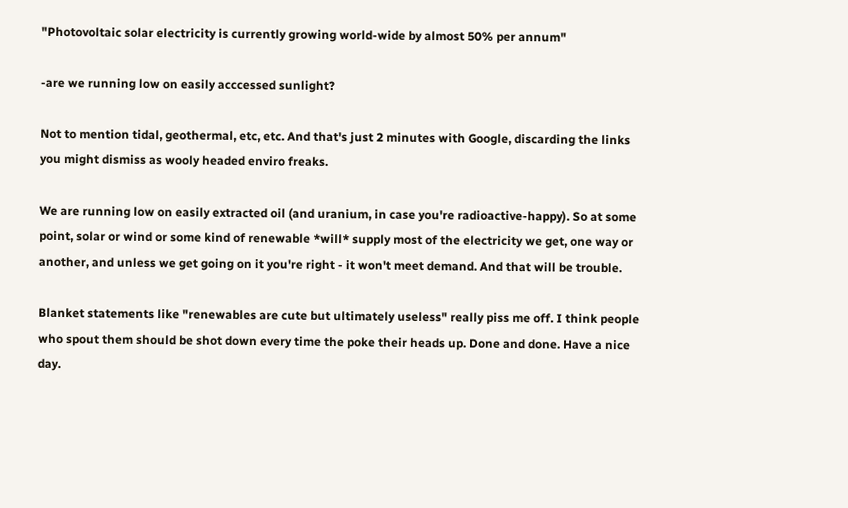"Photovoltaic solar electricity is currently growing world-wide by almost 50% per annum"

-are we running low on easily acccessed sunlight?

Not to mention tidal, geothermal, etc, etc. And that's just 2 minutes with Google, discarding the links you might dismiss as wooly headed enviro freaks.

We are running low on easily extracted oil (and uranium, in case you're radioactive-happy). So at some point, solar or wind or some kind of renewable *will* supply most of the electricity we get, one way or another, and unless we get going on it you're right - it won't meet demand. And that will be trouble.

Blanket statements like "renewables are cute but ultimately useless" really piss me off. I think people who spout them should be shot down every time the poke their heads up. Done and done. Have a nice day.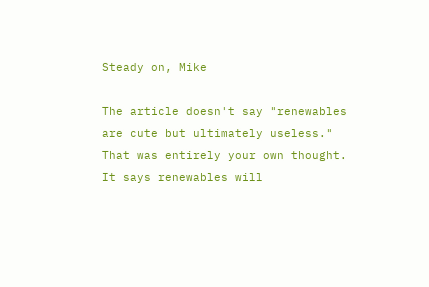Steady on, Mike

The article doesn't say "renewables are cute but ultimately useless." That was entirely your own thought. It says renewables will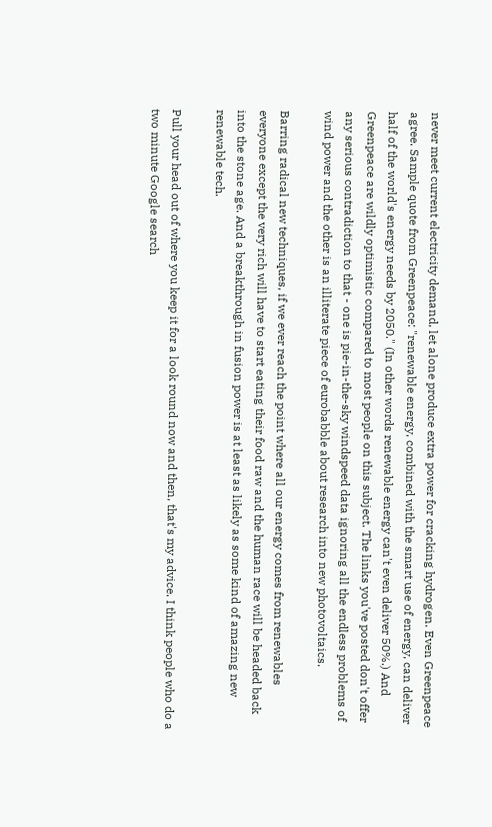never meet current electricity demand, let alone produce extra power for cracking hydrogen. Even Greenpeace agree. Sample quote from Greenpeace: "renewable energy, combined with the smart use of energy, can deliver half of the world's energy needs by 2050." (In other words renewable energy can't even deliver 50%.) And Greenpeace are wildly optimistic compared to most people on this subject. The links you've posted don't offer any serious contradiction to that - one is pie-in-the-sky windspeed data ignoring all the endless problems of wind power and the other is an illiterate piece of eurobabble about research into new photovoltaics.

Barring radical new techniques, if we ever reach the point where all our energy comes from renewables everyone except the very rich will have to start eating their food raw and the human race will be headed back into the stone age. And a breakthrough in fusion power is at least as likely as some kind of amazing new renewable tech.

Pull your head out of where you keep it for a look round now and then, that's my advice. I think people who do a two minute Google search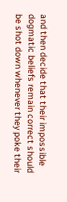and then decide that their impossible dogmatic beliefs remain correct should be shot down whenever they poke their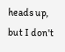heads up, but I don't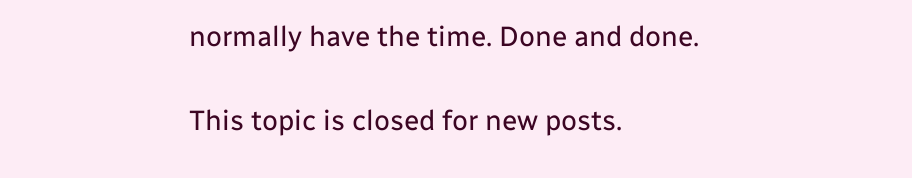normally have the time. Done and done.

This topic is closed for new posts.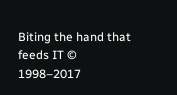Biting the hand that feeds IT © 1998–2017